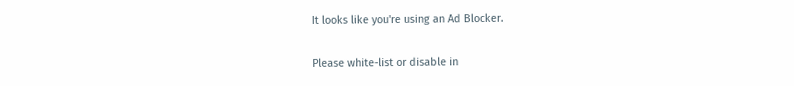It looks like you're using an Ad Blocker.

Please white-list or disable in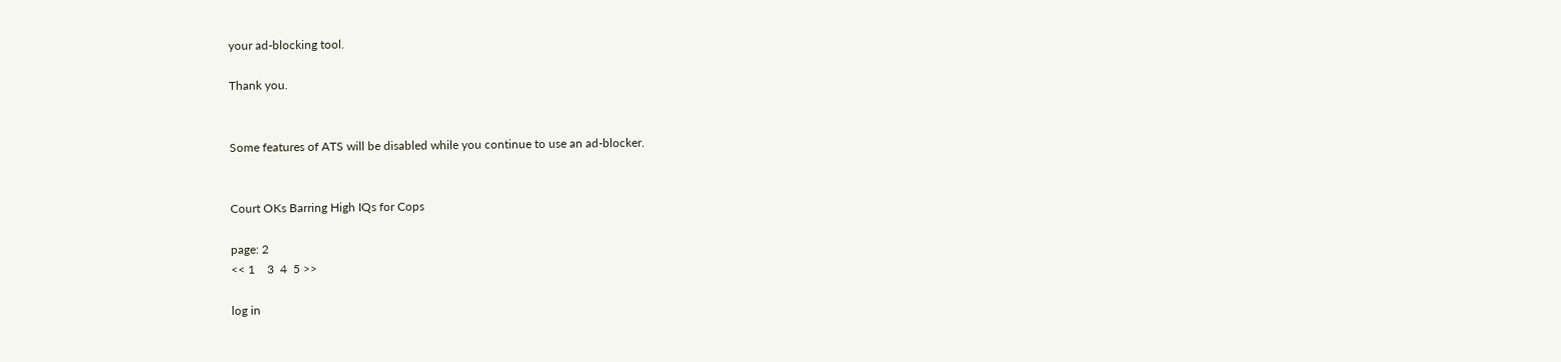your ad-blocking tool.

Thank you.


Some features of ATS will be disabled while you continue to use an ad-blocker.


Court OKs Barring High IQs for Cops

page: 2
<< 1    3  4  5 >>

log in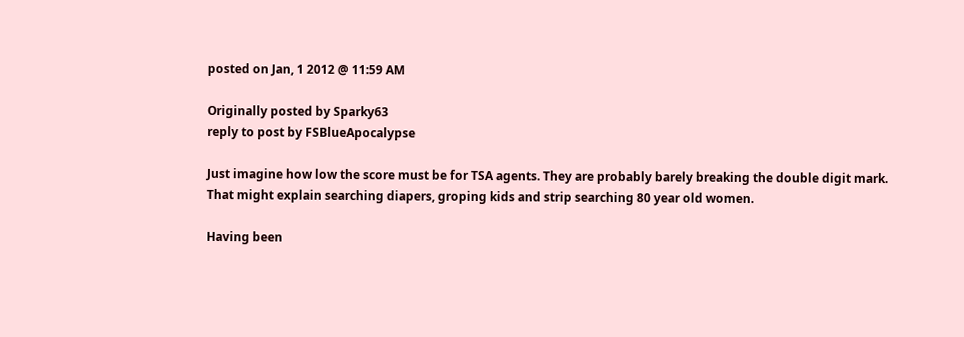posted on Jan, 1 2012 @ 11:59 AM

Originally posted by Sparky63
reply to post by FSBlueApocalypse

Just imagine how low the score must be for TSA agents. They are probably barely breaking the double digit mark.
That might explain searching diapers, groping kids and strip searching 80 year old women.

Having been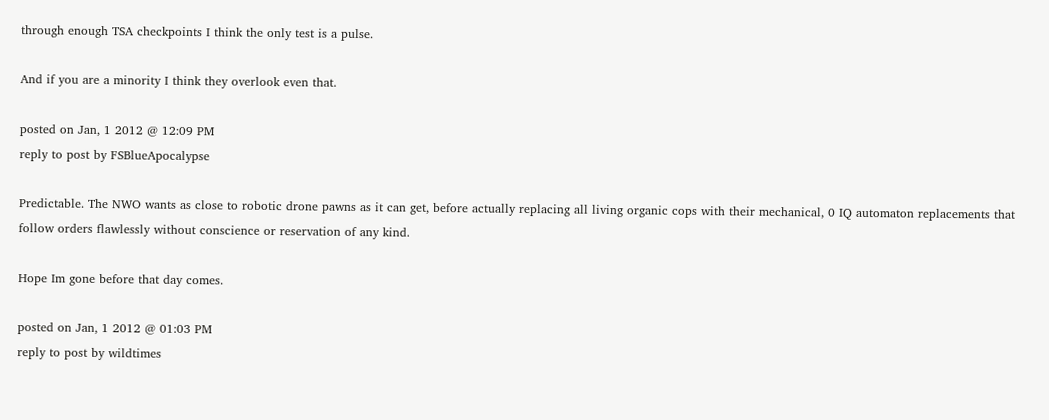through enough TSA checkpoints I think the only test is a pulse.

And if you are a minority I think they overlook even that.

posted on Jan, 1 2012 @ 12:09 PM
reply to post by FSBlueApocalypse

Predictable. The NWO wants as close to robotic drone pawns as it can get, before actually replacing all living organic cops with their mechanical, 0 IQ automaton replacements that follow orders flawlessly without conscience or reservation of any kind.

Hope Im gone before that day comes.

posted on Jan, 1 2012 @ 01:03 PM
reply to post by wildtimes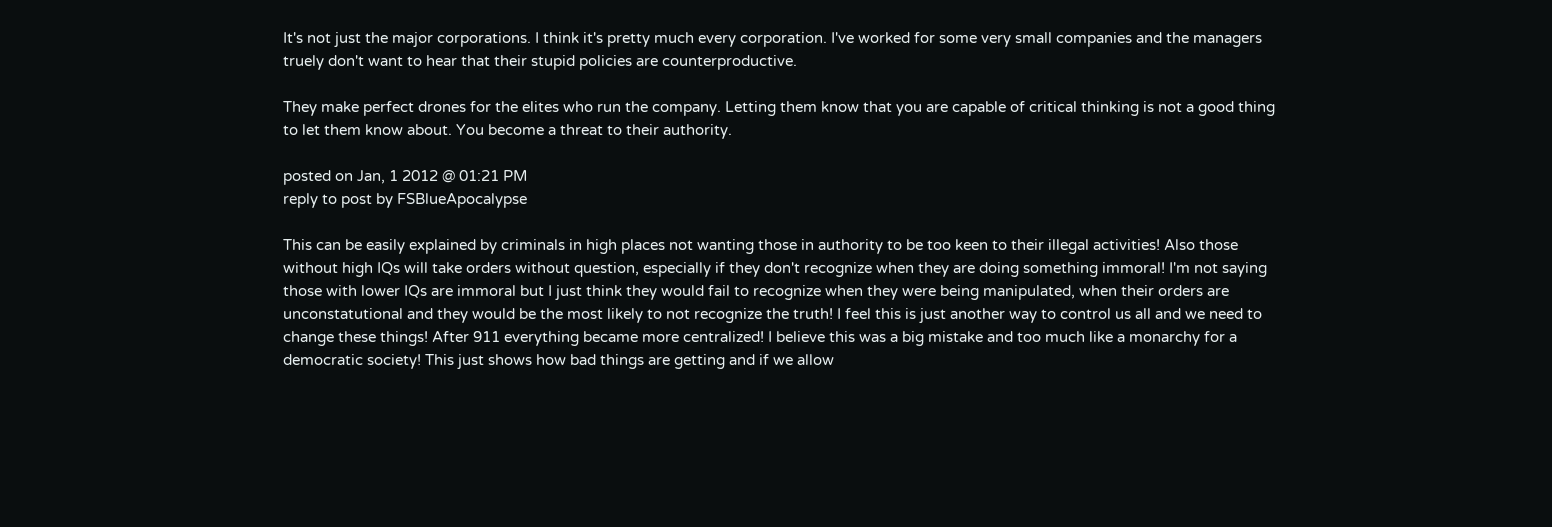It's not just the major corporations. I think it's pretty much every corporation. I've worked for some very small companies and the managers truely don't want to hear that their stupid policies are counterproductive.

They make perfect drones for the elites who run the company. Letting them know that you are capable of critical thinking is not a good thing to let them know about. You become a threat to their authority.

posted on Jan, 1 2012 @ 01:21 PM
reply to post by FSBlueApocalypse

This can be easily explained by criminals in high places not wanting those in authority to be too keen to their illegal activities! Also those without high IQs will take orders without question, especially if they don't recognize when they are doing something immoral! I'm not saying those with lower IQs are immoral but I just think they would fail to recognize when they were being manipulated, when their orders are unconstatutional and they would be the most likely to not recognize the truth! I feel this is just another way to control us all and we need to change these things! After 911 everything became more centralized! I believe this was a big mistake and too much like a monarchy for a democratic society! This just shows how bad things are getting and if we allow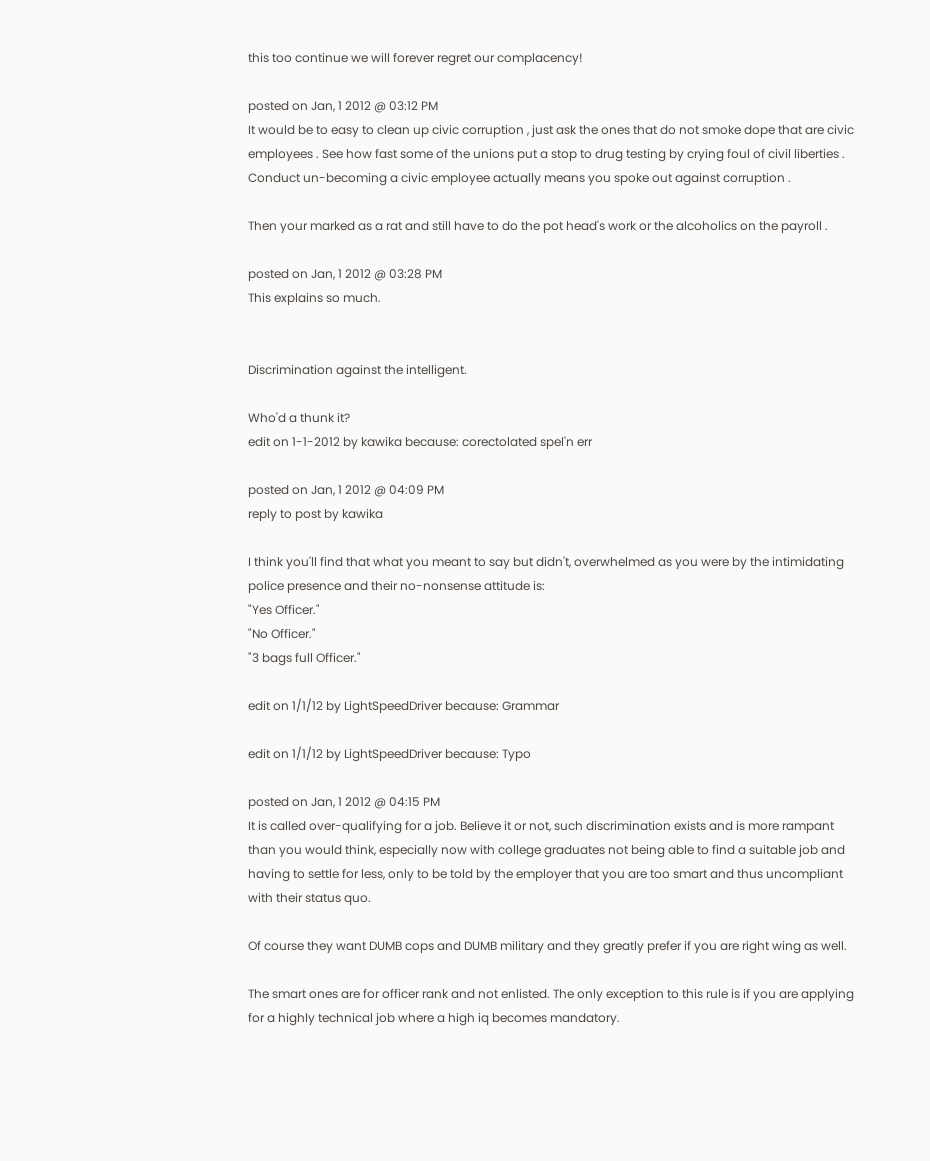this too continue we will forever regret our complacency!

posted on Jan, 1 2012 @ 03:12 PM
It would be to easy to clean up civic corruption , just ask the ones that do not smoke dope that are civic employees . See how fast some of the unions put a stop to drug testing by crying foul of civil liberties . Conduct un-becoming a civic employee actually means you spoke out against corruption .

Then your marked as a rat and still have to do the pot head's work or the alcoholics on the payroll .

posted on Jan, 1 2012 @ 03:28 PM
This explains so much.


Discrimination against the intelligent.

Who'd a thunk it?
edit on 1-1-2012 by kawika because: corectolated spel'n err

posted on Jan, 1 2012 @ 04:09 PM
reply to post by kawika

I think you'll find that what you meant to say but didn't, overwhelmed as you were by the intimidating police presence and their no-nonsense attitude is:
"Yes Officer."
"No Officer."
"3 bags full Officer."

edit on 1/1/12 by LightSpeedDriver because: Grammar

edit on 1/1/12 by LightSpeedDriver because: Typo

posted on Jan, 1 2012 @ 04:15 PM
It is called over-qualifying for a job. Believe it or not, such discrimination exists and is more rampant than you would think, especially now with college graduates not being able to find a suitable job and having to settle for less, only to be told by the employer that you are too smart and thus uncompliant with their status quo.

Of course they want DUMB cops and DUMB military and they greatly prefer if you are right wing as well.

The smart ones are for officer rank and not enlisted. The only exception to this rule is if you are applying for a highly technical job where a high iq becomes mandatory.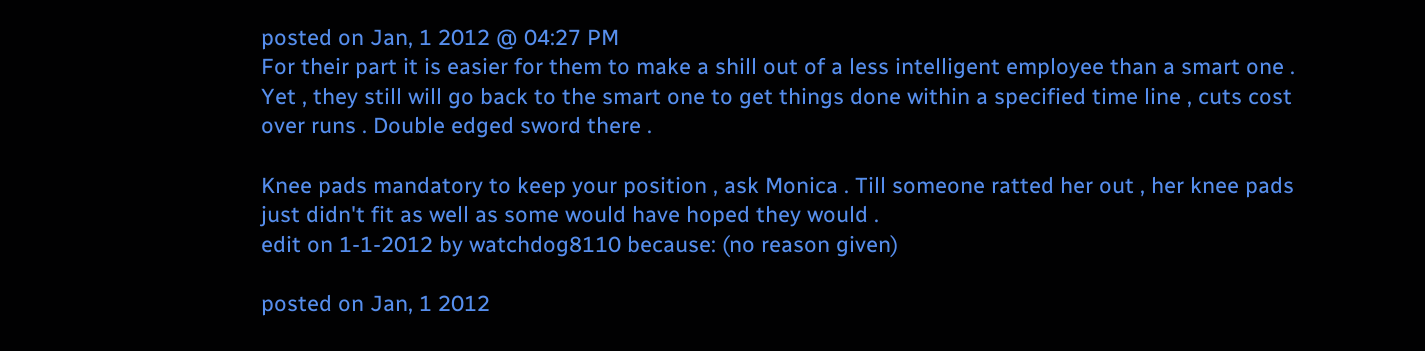posted on Jan, 1 2012 @ 04:27 PM
For their part it is easier for them to make a shill out of a less intelligent employee than a smart one . Yet , they still will go back to the smart one to get things done within a specified time line , cuts cost over runs . Double edged sword there .

Knee pads mandatory to keep your position , ask Monica . Till someone ratted her out , her knee pads just didn't fit as well as some would have hoped they would .
edit on 1-1-2012 by watchdog8110 because: (no reason given)

posted on Jan, 1 2012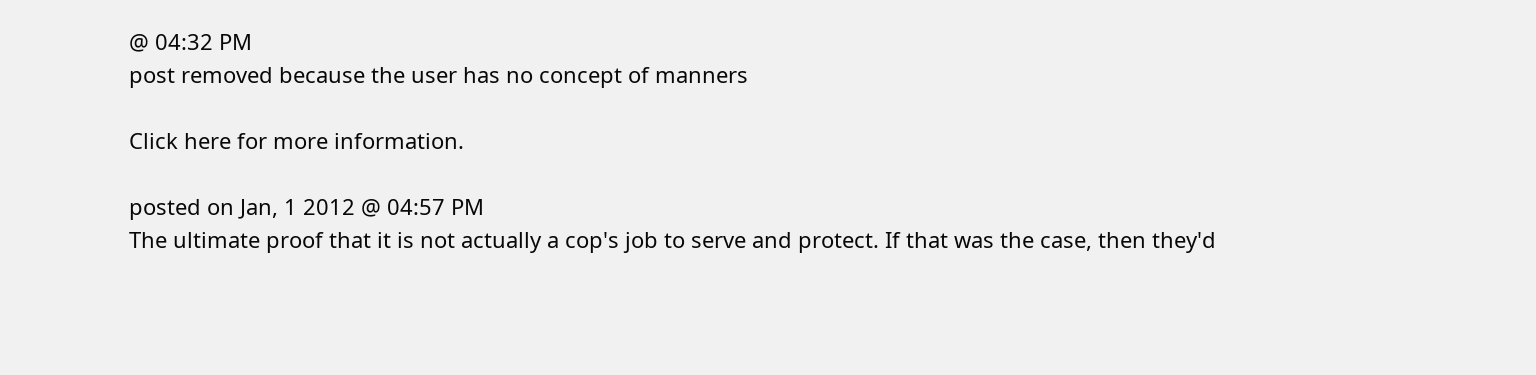@ 04:32 PM
post removed because the user has no concept of manners

Click here for more information.

posted on Jan, 1 2012 @ 04:57 PM
The ultimate proof that it is not actually a cop's job to serve and protect. If that was the case, then they'd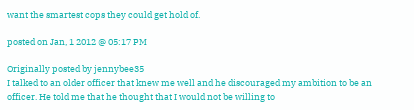want the smartest cops they could get hold of.

posted on Jan, 1 2012 @ 05:17 PM

Originally posted by jennybee35
I talked to an older officer that knew me well and he discouraged my ambition to be an officer. He told me that he thought that I would not be willing to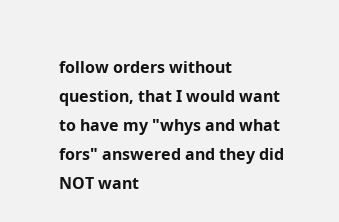follow orders without question, that I would want to have my "whys and what fors" answered and they did NOT want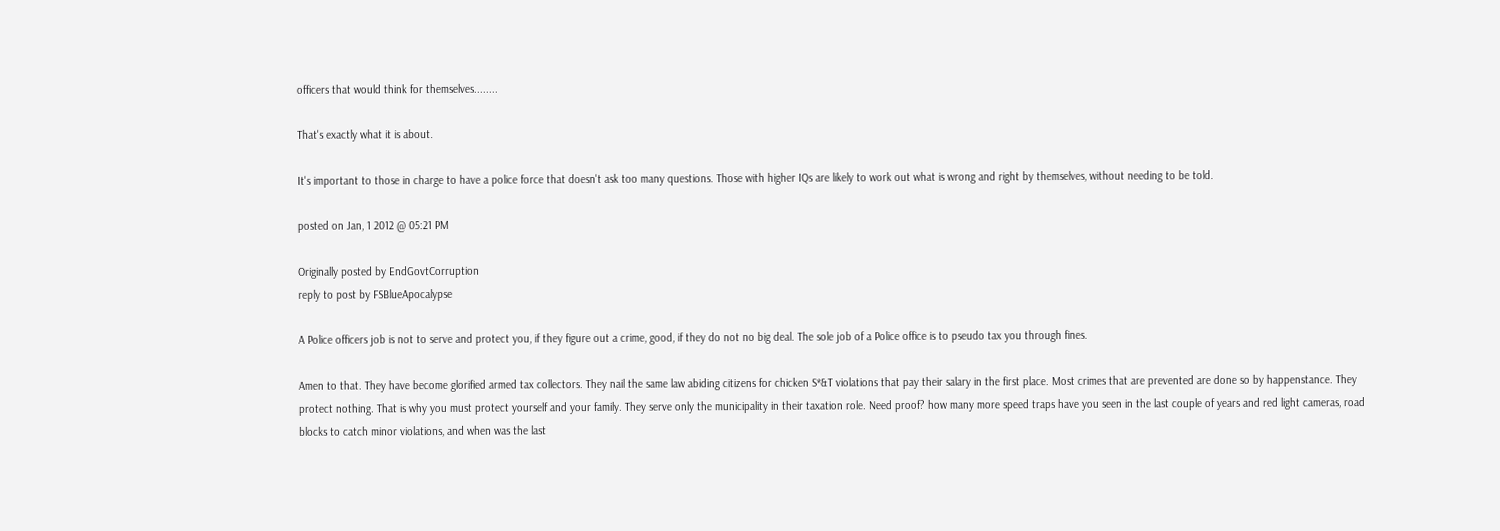officers that would think for themselves........

That's exactly what it is about.

It's important to those in charge to have a police force that doesn't ask too many questions. Those with higher IQs are likely to work out what is wrong and right by themselves, without needing to be told.

posted on Jan, 1 2012 @ 05:21 PM

Originally posted by EndGovtCorruption
reply to post by FSBlueApocalypse

A Police officers job is not to serve and protect you, if they figure out a crime, good, if they do not no big deal. The sole job of a Police office is to pseudo tax you through fines.

Amen to that. They have become glorified armed tax collectors. They nail the same law abiding citizens for chicken S*&T violations that pay their salary in the first place. Most crimes that are prevented are done so by happenstance. They protect nothing. That is why you must protect yourself and your family. They serve only the municipality in their taxation role. Need proof? how many more speed traps have you seen in the last couple of years and red light cameras, road blocks to catch minor violations, and when was the last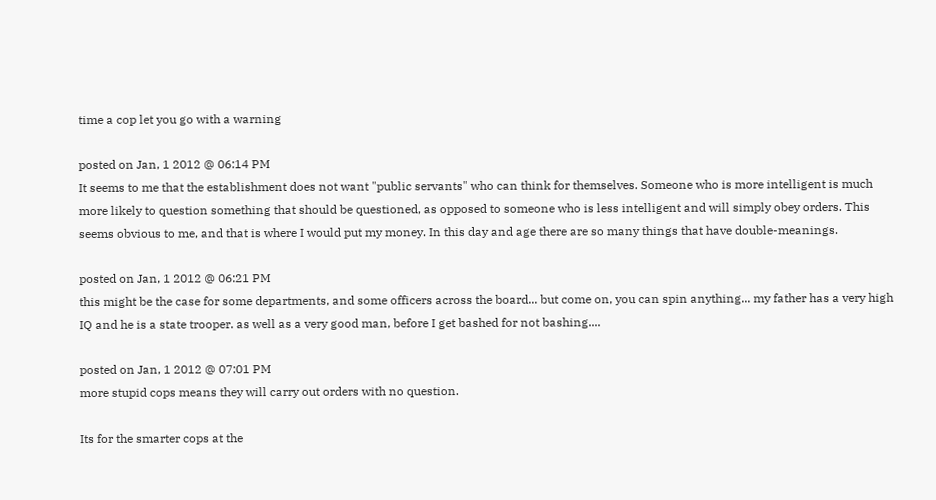time a cop let you go with a warning

posted on Jan, 1 2012 @ 06:14 PM
It seems to me that the establishment does not want "public servants" who can think for themselves. Someone who is more intelligent is much more likely to question something that should be questioned, as opposed to someone who is less intelligent and will simply obey orders. This seems obvious to me, and that is where I would put my money. In this day and age there are so many things that have double-meanings.

posted on Jan, 1 2012 @ 06:21 PM
this might be the case for some departments, and some officers across the board... but come on, you can spin anything... my father has a very high IQ and he is a state trooper. as well as a very good man, before I get bashed for not bashing....

posted on Jan, 1 2012 @ 07:01 PM
more stupid cops means they will carry out orders with no question.

Its for the smarter cops at the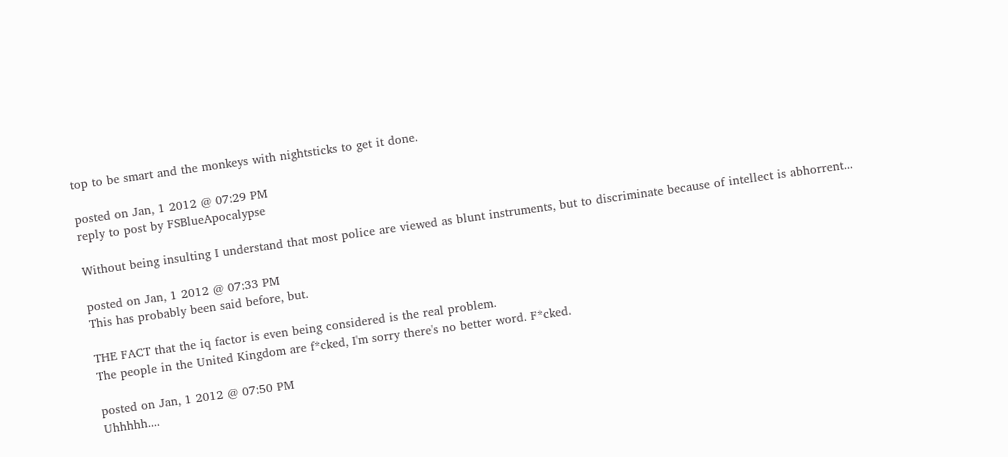top to be smart and the monkeys with nightsticks to get it done.

posted on Jan, 1 2012 @ 07:29 PM
reply to post by FSBlueApocalypse

Without being insulting I understand that most police are viewed as blunt instruments, but to discriminate because of intellect is abhorrent...

posted on Jan, 1 2012 @ 07:33 PM
This has probably been said before, but.

THE FACT that the iq factor is even being considered is the real problem.
The people in the United Kingdom are f*cked, I'm sorry there's no better word. F*cked.

posted on Jan, 1 2012 @ 07:50 PM
Uhhhhh....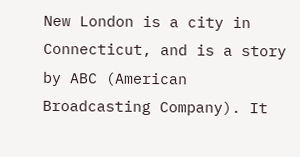New London is a city in Connecticut, and is a story by ABC (American Broadcasting Company). It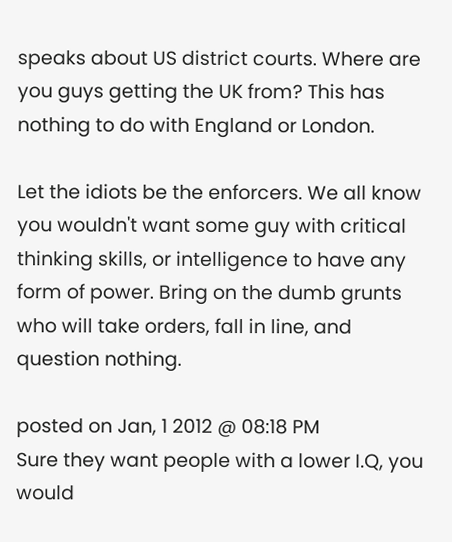speaks about US district courts. Where are you guys getting the UK from? This has nothing to do with England or London.

Let the idiots be the enforcers. We all know you wouldn't want some guy with critical thinking skills, or intelligence to have any form of power. Bring on the dumb grunts who will take orders, fall in line, and question nothing.

posted on Jan, 1 2012 @ 08:18 PM
Sure they want people with a lower I.Q, you would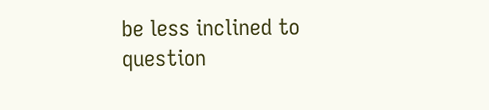be less inclined to question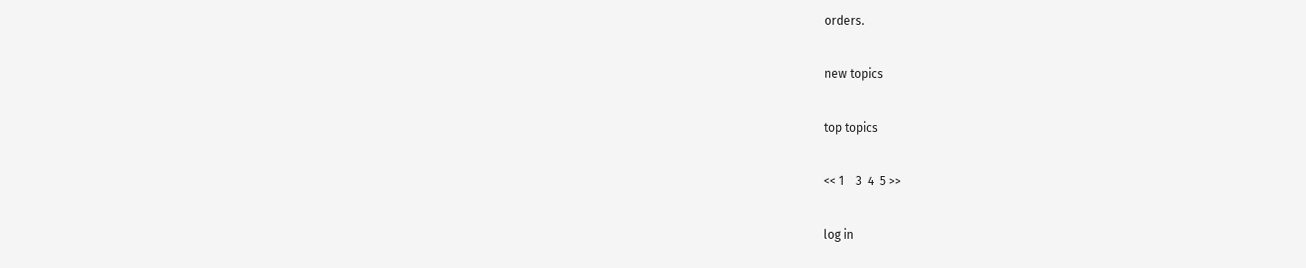orders.

new topics

top topics

<< 1    3  4  5 >>

log in